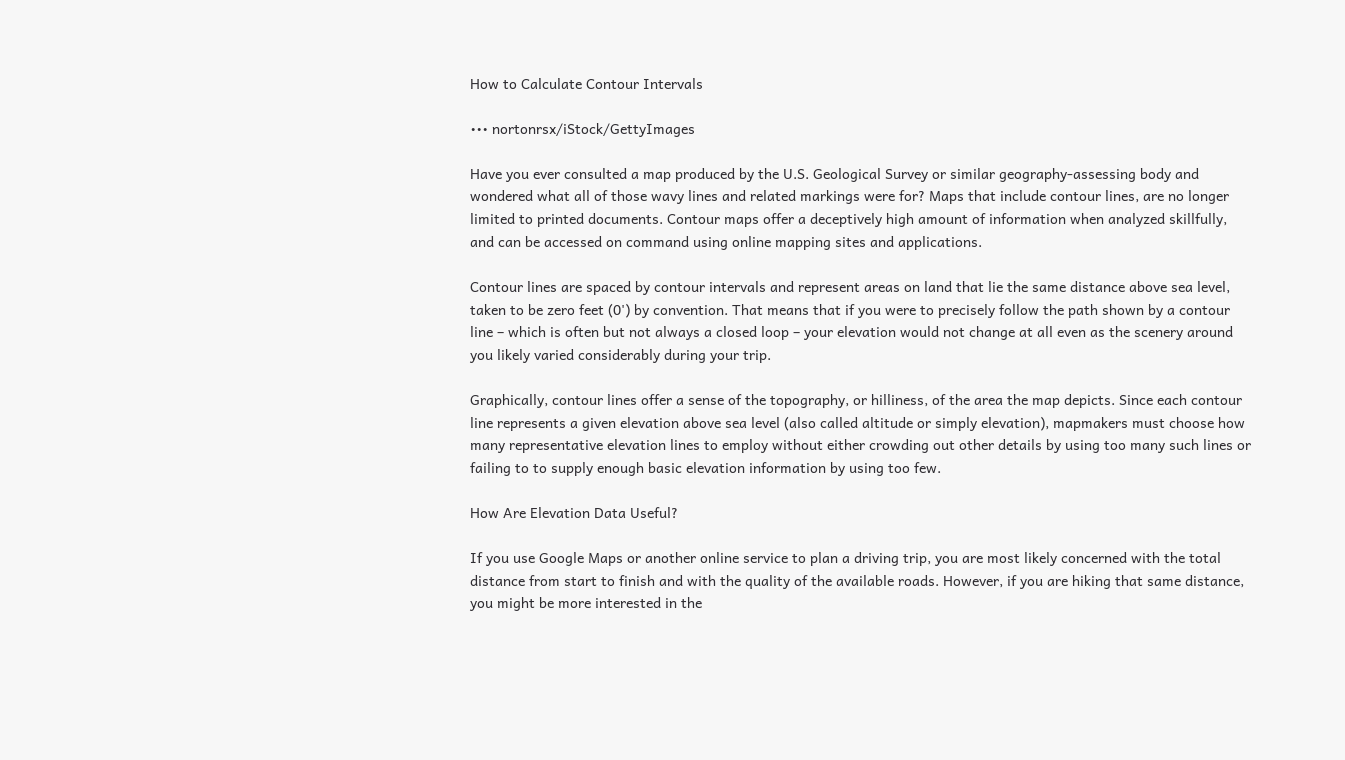How to Calculate Contour Intervals

••• nortonrsx/iStock/GettyImages

Have you ever consulted a map produced by the U.S. Geological Survey or similar geography-assessing body and wondered what all of those wavy lines and related markings were for? Maps that include contour lines, are no longer limited to printed documents. Contour maps offer a deceptively high amount of information when analyzed skillfully, and can be accessed on command using online mapping sites and applications.

Contour lines are spaced by contour intervals and represent areas on land that lie the same distance above sea level, taken to be zero feet (0') by convention. That means that if you were to precisely follow the path shown by a contour line – which is often but not always a closed loop – your elevation would not change at all even as the scenery around you likely varied considerably during your trip.

Graphically, contour lines offer a sense of the topography, or hilliness, of the area the map depicts. Since each contour line represents a given elevation above sea level (also called altitude or simply elevation), mapmakers must choose how many representative elevation lines to employ without either crowding out other details by using too many such lines or failing to to supply enough basic elevation information by using too few.

How Are Elevation Data Useful?

If you use Google Maps or another online service to plan a driving trip, you are most likely concerned with the total distance from start to finish and with the quality of the available roads. However, if you are hiking that same distance, you might be more interested in the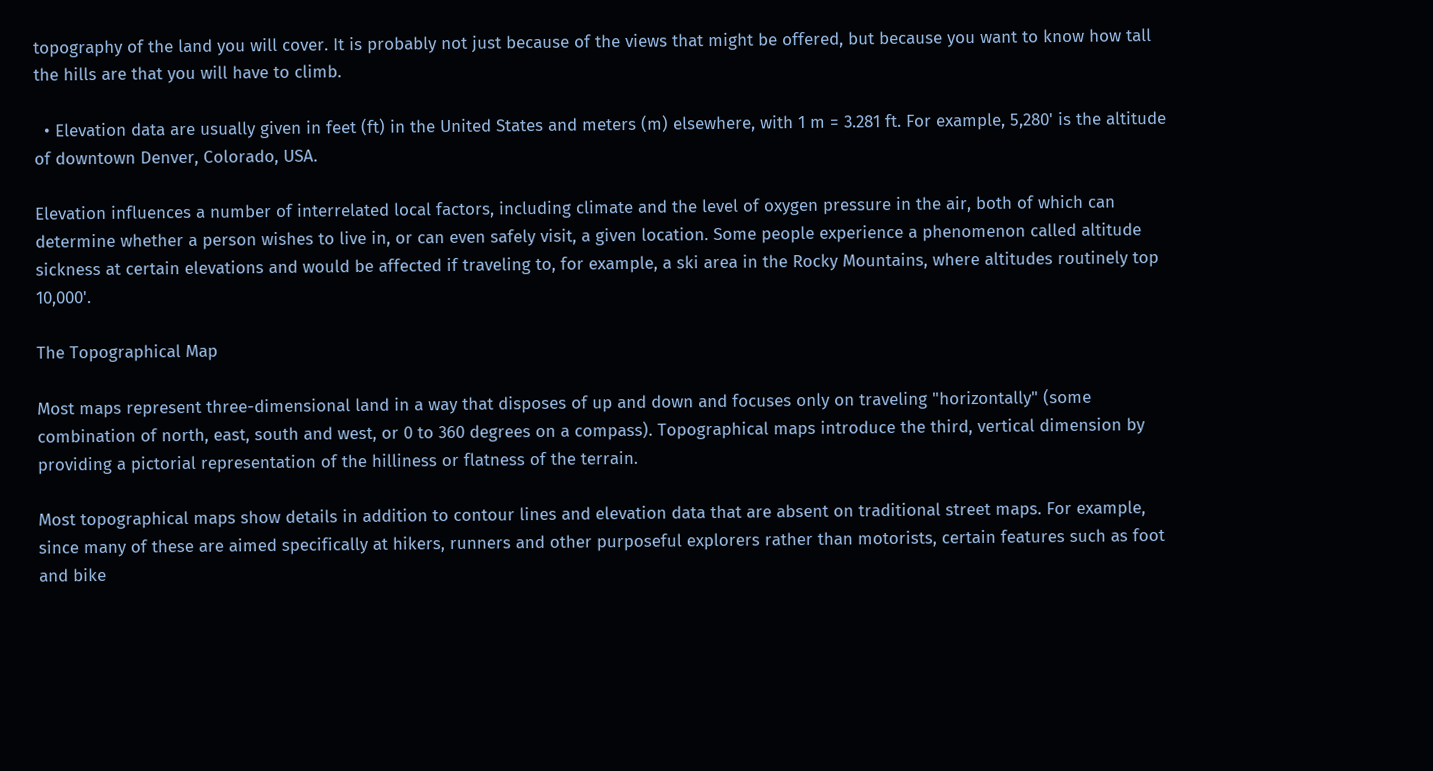topography of the land you will cover. It is probably not just because of the views that might be offered, but because you want to know how tall the hills are that you will have to climb.

  • Elevation data are usually given in feet (ft) in the United States and meters (m) elsewhere, with 1 m = 3.281 ft. For example, 5,280' is the altitude of downtown Denver, Colorado, USA.

Elevation influences a number of interrelated local factors, including climate and the level of oxygen pressure in the air, both of which can determine whether a person wishes to live in, or can even safely visit, a given location. Some people experience a phenomenon called altitude sickness at certain elevations and would be affected if traveling to, for example, a ski area in the Rocky Mountains, where altitudes routinely top 10,000'.

The Topographical Map

Most maps represent three-dimensional land in a way that disposes of up and down and focuses only on traveling "horizontally" (some combination of north, east, south and west, or 0 to 360 degrees on a compass). Topographical maps introduce the third, vertical dimension by providing a pictorial representation of the hilliness or flatness of the terrain.

Most topographical maps show details in addition to contour lines and elevation data that are absent on traditional street maps. For example, since many of these are aimed specifically at hikers, runners and other purposeful explorers rather than motorists, certain features such as foot and bike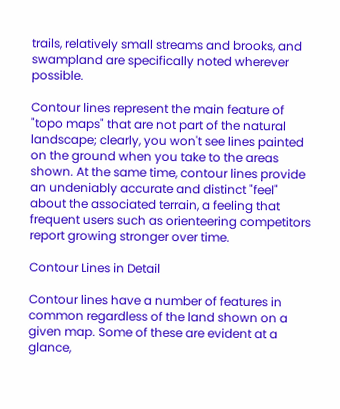trails, relatively small streams and brooks, and swampland are specifically noted wherever possible.

Contour lines represent the main feature of "topo maps" that are not part of the natural landscape; clearly, you won't see lines painted on the ground when you take to the areas shown. At the same time, contour lines provide an undeniably accurate and distinct "feel" about the associated terrain, a feeling that frequent users such as orienteering competitors report growing stronger over time.

Contour Lines in Detail

Contour lines have a number of features in common regardless of the land shown on a given map. Some of these are evident at a glance,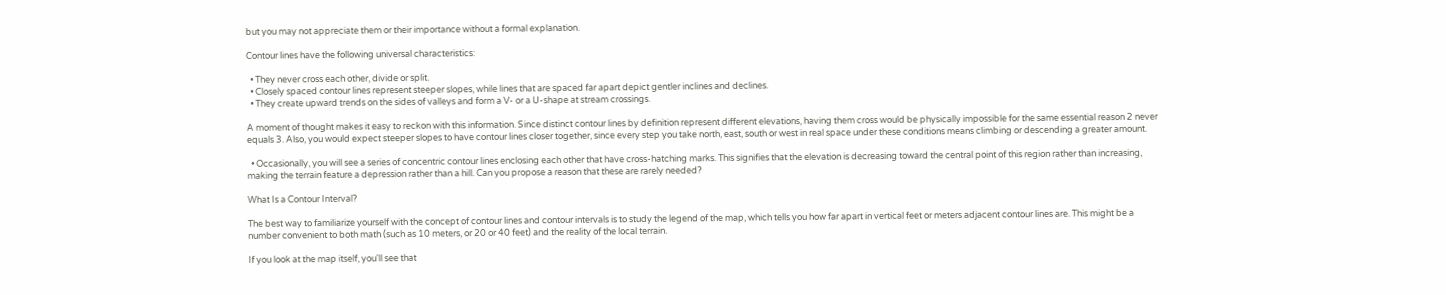but you may not appreciate them or their importance without a formal explanation.

Contour lines have the following universal characteristics:

  • They never cross each other, divide or split.
  • Closely spaced contour lines represent steeper slopes, while lines that are spaced far apart depict gentler inclines and declines.
  • They create upward trends on the sides of valleys and form a V- or a U-shape at stream crossings.

A moment of thought makes it easy to reckon with this information. Since distinct contour lines by definition represent different elevations, having them cross would be physically impossible for the same essential reason 2 never equals 3. Also, you would expect steeper slopes to have contour lines closer together, since every step you take north, east, south or west in real space under these conditions means climbing or descending a greater amount.

  • Occasionally, you will see a series of concentric contour lines enclosing each other that have cross-hatching marks. This signifies that the elevation is decreasing toward the central point of this region rather than increasing, making the terrain feature a depression rather than a hill. Can you propose a reason that these are rarely needed?

What Is a Contour Interval?

The best way to familiarize yourself with the concept of contour lines and contour intervals is to study the legend of the map, which tells you how far apart in vertical feet or meters adjacent contour lines are. This might be a number convenient to both math (such as 10 meters, or 20 or 40 feet) and the reality of the local terrain.

If you look at the map itself, you'll see that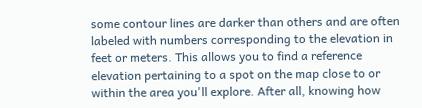some contour lines are darker than others and are often labeled with numbers corresponding to the elevation in feet or meters. This allows you to find a reference elevation pertaining to a spot on the map close to or within the area you'll explore. After all, knowing how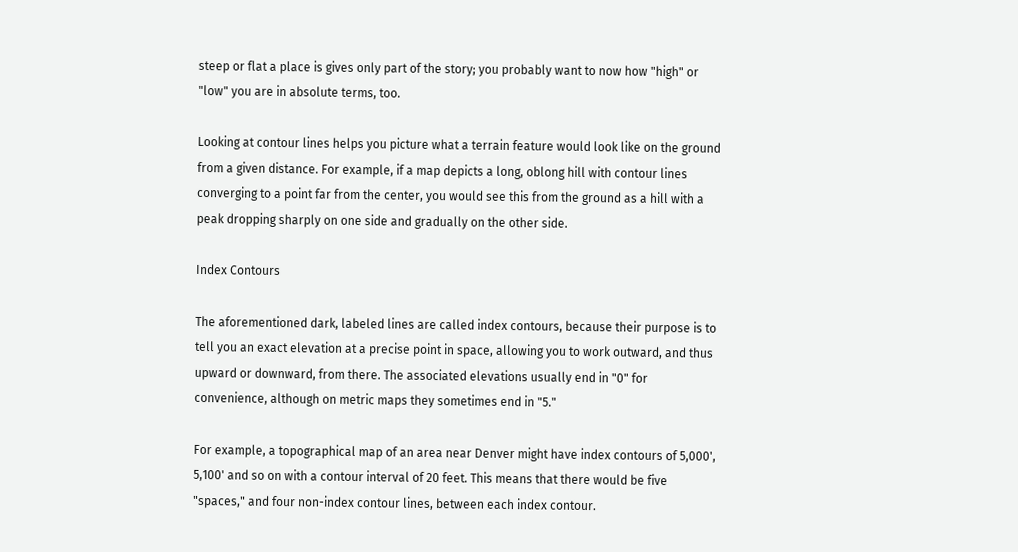steep or flat a place is gives only part of the story; you probably want to now how "high" or "low" you are in absolute terms, too.

Looking at contour lines helps you picture what a terrain feature would look like on the ground from a given distance. For example, if a map depicts a long, oblong hill with contour lines converging to a point far from the center, you would see this from the ground as a hill with a peak dropping sharply on one side and gradually on the other side.

Index Contours

The aforementioned dark, labeled lines are called index contours, because their purpose is to tell you an exact elevation at a precise point in space, allowing you to work outward, and thus upward or downward, from there. The associated elevations usually end in "0" for convenience, although on metric maps they sometimes end in "5."

For example, a topographical map of an area near Denver might have index contours of 5,000', 5,100' and so on with a contour interval of 20 feet. This means that there would be five "spaces," and four non-index contour lines, between each index contour.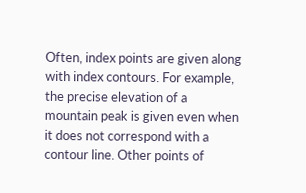Often, index points are given along with index contours. For example, the precise elevation of a mountain peak is given even when it does not correspond with a contour line. Other points of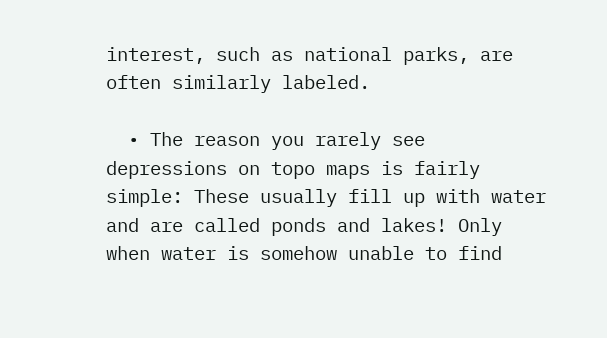interest, such as national parks, are often similarly labeled.

  • The reason you rarely see depressions on topo maps is fairly simple: These usually fill up with water and are called ponds and lakes! Only when water is somehow unable to find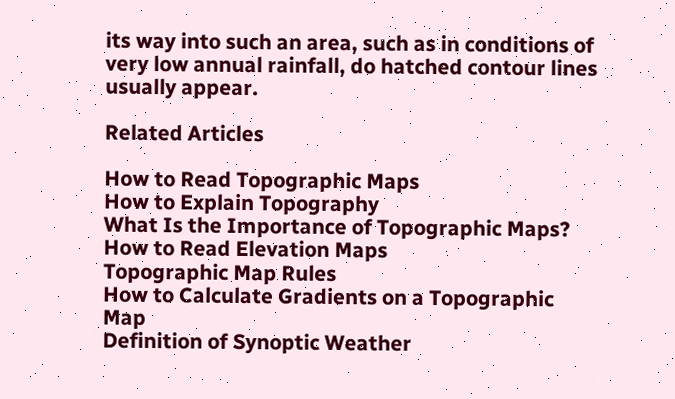its way into such an area, such as in conditions of very low annual rainfall, do hatched contour lines usually appear.

Related Articles

How to Read Topographic Maps
How to Explain Topography
What Is the Importance of Topographic Maps?
How to Read Elevation Maps
Topographic Map Rules
How to Calculate Gradients on a Topographic Map
Definition of Synoptic Weather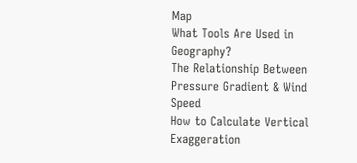Map
What Tools Are Used in Geography?
The Relationship Between Pressure Gradient & Wind Speed
How to Calculate Vertical Exaggeration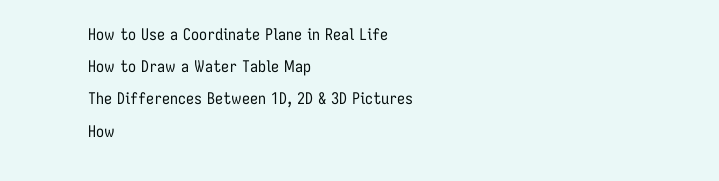How to Use a Coordinate Plane in Real Life
How to Draw a Water Table Map
The Differences Between 1D, 2D & 3D Pictures
How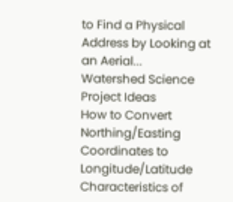to Find a Physical Address by Looking at an Aerial...
Watershed Science Project Ideas
How to Convert Northing/Easting Coordinates to Longitude/Latitude
Characteristics of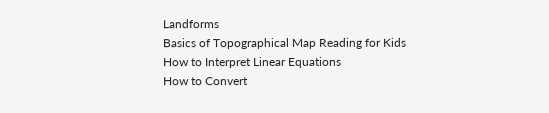Landforms
Basics of Topographical Map Reading for Kids
How to Interpret Linear Equations
How to Convert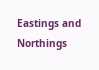Eastings and Northings